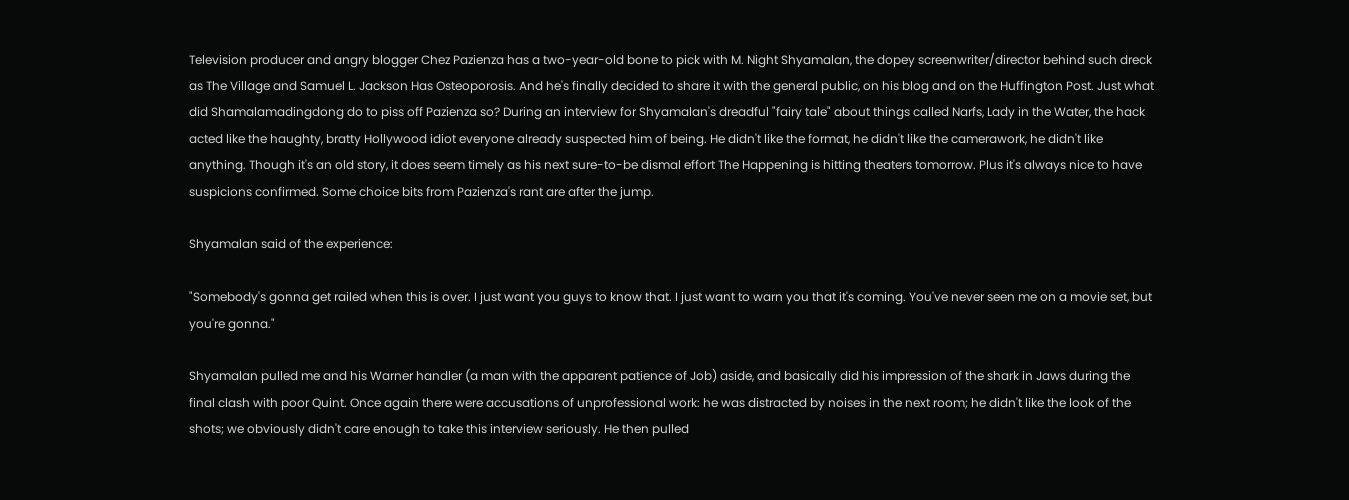Television producer and angry blogger Chez Pazienza has a two-year-old bone to pick with M. Night Shyamalan, the dopey screenwriter/director behind such dreck as The Village and Samuel L. Jackson Has Osteoporosis. And he's finally decided to share it with the general public, on his blog and on the Huffington Post. Just what did Shamalamadingdong do to piss off Pazienza so? During an interview for Shyamalan's dreadful "fairy tale" about things called Narfs, Lady in the Water, the hack acted like the haughty, bratty Hollywood idiot everyone already suspected him of being. He didn't like the format, he didn't like the camerawork, he didn't like anything. Though it's an old story, it does seem timely as his next sure-to-be dismal effort The Happening is hitting theaters tomorrow. Plus it's always nice to have suspicions confirmed. Some choice bits from Pazienza's rant are after the jump.

Shyamalan said of the experience:

"Somebody's gonna get railed when this is over. I just want you guys to know that. I just want to warn you that it's coming. You've never seen me on a movie set, but you're gonna."

Shyamalan pulled me and his Warner handler (a man with the apparent patience of Job) aside, and basically did his impression of the shark in Jaws during the final clash with poor Quint. Once again there were accusations of unprofessional work: he was distracted by noises in the next room; he didn't like the look of the shots; we obviously didn't care enough to take this interview seriously. He then pulled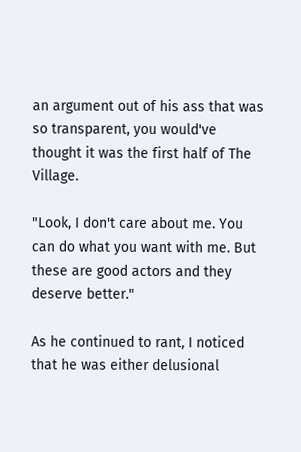an argument out of his ass that was so transparent, you would've thought it was the first half of The Village.

"Look, I don't care about me. You can do what you want with me. But these are good actors and they deserve better."

As he continued to rant, I noticed that he was either delusional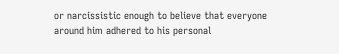or narcissistic enough to believe that everyone around him adhered to his personal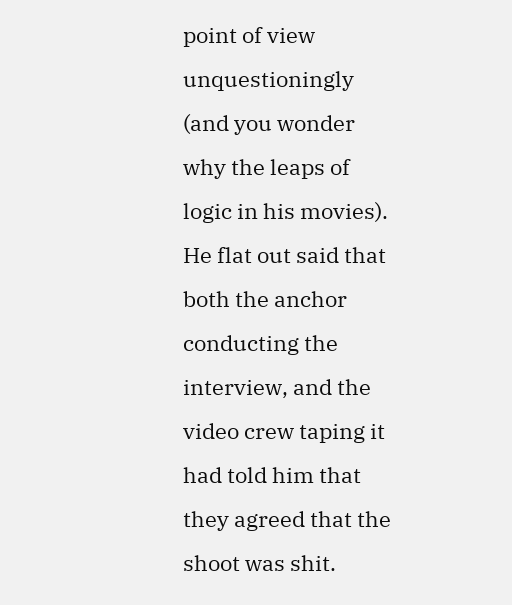point of view unquestioningly (and you wonder why the leaps of logic in his movies). He flat out said that both the anchor conducting the interview, and the video crew taping it had told him that they agreed that the shoot was shit.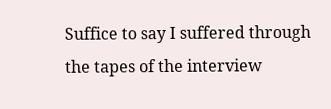Suffice to say I suffered through the tapes of the interview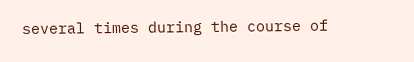several times during the course of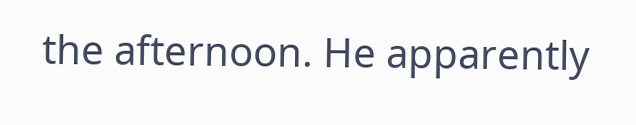the afternoon. He apparently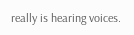really is hearing voices.